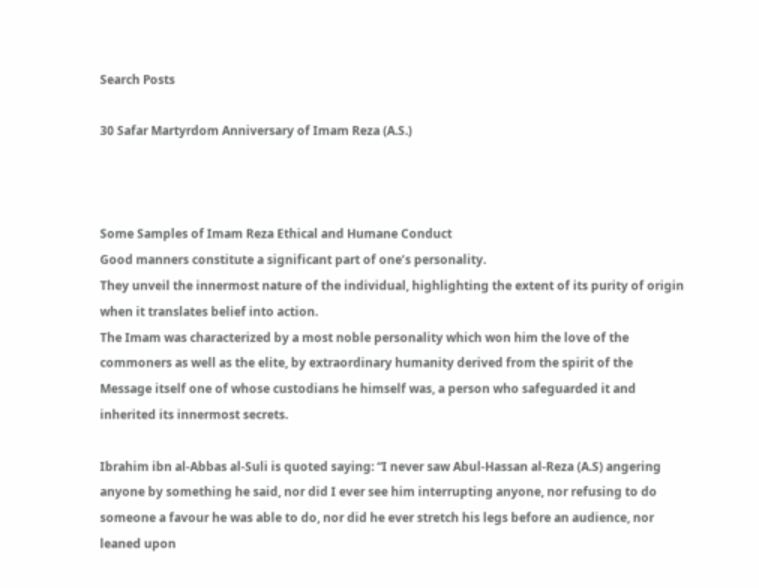Search Posts

30 Safar Martyrdom Anniversary of Imam Reza (A.S.)



Some Samples of Imam Reza Ethical and Humane Conduct
Good manners constitute a significant part of one’s personality.
They unveil the innermost nature of the individual, highlighting the extent of its purity of origin when it translates belief into action.
The Imam was characterized by a most noble personality which won him the love of the commoners as well as the elite, by extraordinary humanity derived from the spirit of the Message itself one of whose custodians he himself was, a person who safeguarded it and inherited its innermost secrets.

Ibrahim ibn al-Abbas al-Suli is quoted saying: “I never saw Abul-Hassan al-Reza (A.S) angering anyone by something he said, nor did I ever see him interrupting anyone, nor refusing to do someone a favour he was able to do, nor did he ever stretch his legs before an audience, nor leaned upon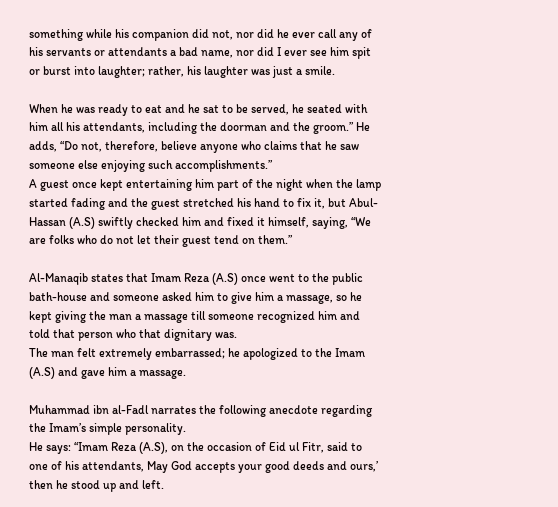something while his companion did not, nor did he ever call any of his servants or attendants a bad name, nor did I ever see him spit or burst into laughter; rather, his laughter was just a smile.

When he was ready to eat and he sat to be served, he seated with him all his attendants, including the doorman and the groom.” He adds, “Do not, therefore, believe anyone who claims that he saw someone else enjoying such accomplishments.”
A guest once kept entertaining him part of the night when the lamp started fading and the guest stretched his hand to fix it, but Abul-Hassan (A.S) swiftly checked him and fixed it himself, saying, “We are folks who do not let their guest tend on them.”

Al-Manaqib states that Imam Reza (A.S) once went to the public bath-house and someone asked him to give him a massage, so he kept giving the man a massage till someone recognized him and told that person who that dignitary was.
The man felt extremely embarrassed; he apologized to the Imam (A.S) and gave him a massage.

Muhammad ibn al-Fadl narrates the following anecdote regarding the Imam’s simple personality.
He says: “Imam Reza (A.S), on the occasion of Eid ul Fitr, said to one of his attendants, May God accepts your good deeds and ours,’ then he stood up and left.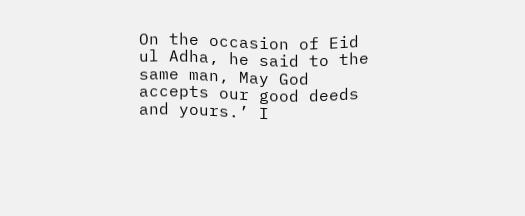On the occasion of Eid ul Adha, he said to the same man, May God accepts our good deeds and yours.’ I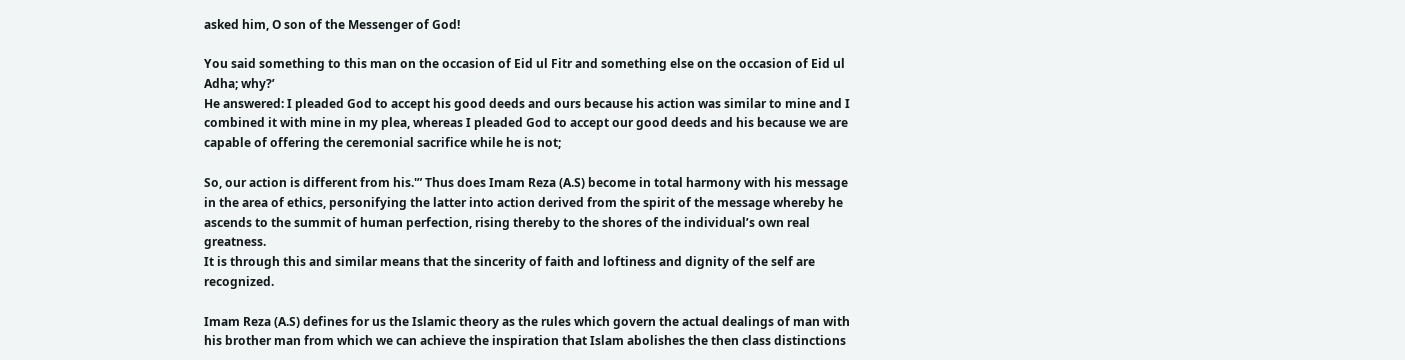asked him, O son of the Messenger of God!

You said something to this man on the occasion of Eid ul Fitr and something else on the occasion of Eid ul Adha; why?’
He answered: I pleaded God to accept his good deeds and ours because his action was similar to mine and I combined it with mine in my plea, whereas I pleaded God to accept our good deeds and his because we are capable of offering the ceremonial sacrifice while he is not;

So, our action is different from his.'” Thus does Imam Reza (A.S) become in total harmony with his message in the area of ethics, personifying the latter into action derived from the spirit of the message whereby he ascends to the summit of human perfection, rising thereby to the shores of the individual’s own real greatness.
It is through this and similar means that the sincerity of faith and loftiness and dignity of the self are recognized.

Imam Reza (A.S) defines for us the Islamic theory as the rules which govern the actual dealings of man with his brother man from which we can achieve the inspiration that Islam abolishes the then class distinctions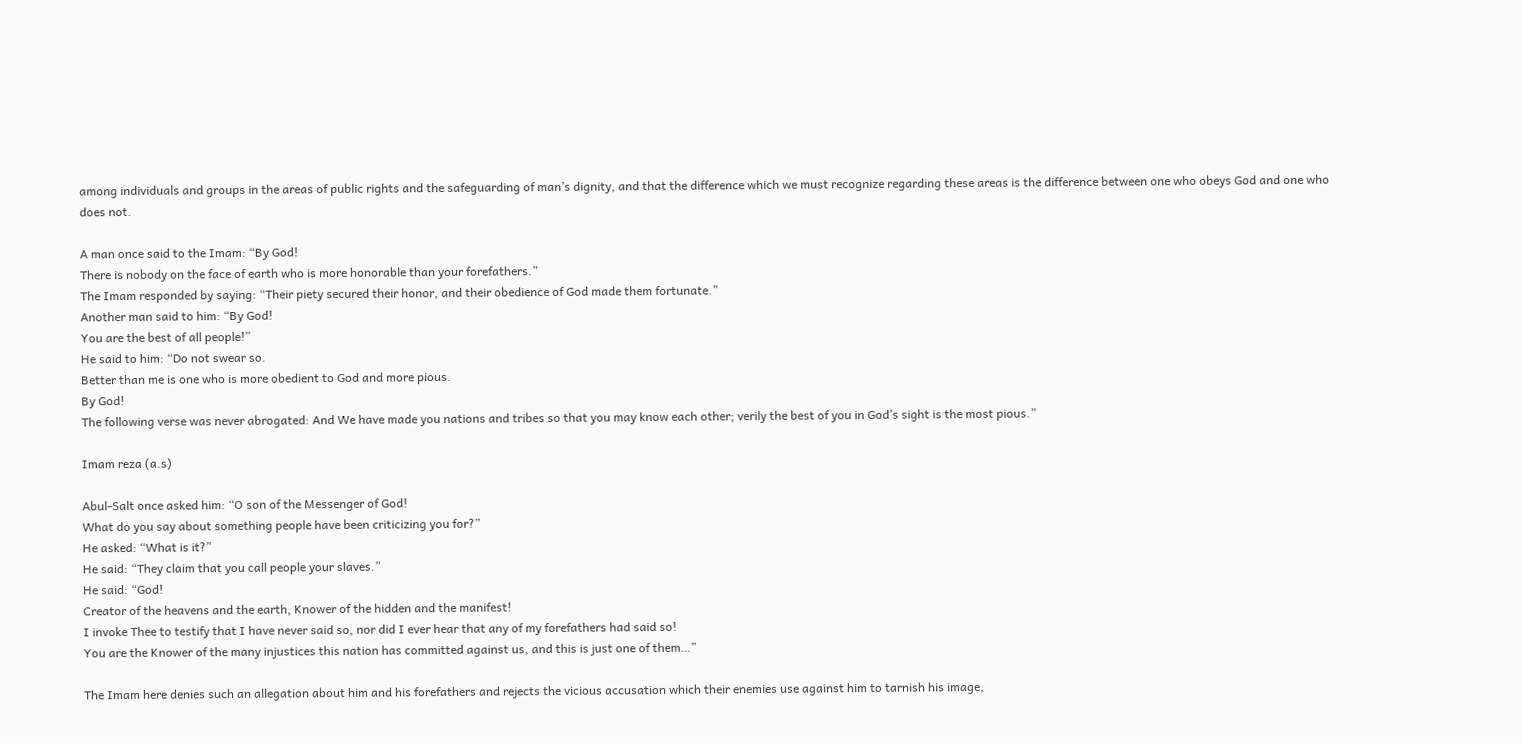among individuals and groups in the areas of public rights and the safeguarding of man’s dignity, and that the difference which we must recognize regarding these areas is the difference between one who obeys God and one who does not.

A man once said to the Imam: “By God!
There is nobody on the face of earth who is more honorable than your forefathers.”
The Imam responded by saying: “Their piety secured their honor, and their obedience of God made them fortunate.”
Another man said to him: “By God!
You are the best of all people!”
He said to him: “Do not swear so.
Better than me is one who is more obedient to God and more pious.
By God!
The following verse was never abrogated: And We have made you nations and tribes so that you may know each other; verily the best of you in God’s sight is the most pious.”

Imam reza (a.s)

Abul-Salt once asked him: “O son of the Messenger of God!
What do you say about something people have been criticizing you for?”
He asked: “What is it?”
He said: “They claim that you call people your slaves.”
He said: “God!
Creator of the heavens and the earth, Knower of the hidden and the manifest!
I invoke Thee to testify that I have never said so, nor did I ever hear that any of my forefathers had said so!
You are the Knower of the many injustices this nation has committed against us, and this is just one of them…”

The Imam here denies such an allegation about him and his forefathers and rejects the vicious accusation which their enemies use against him to tarnish his image,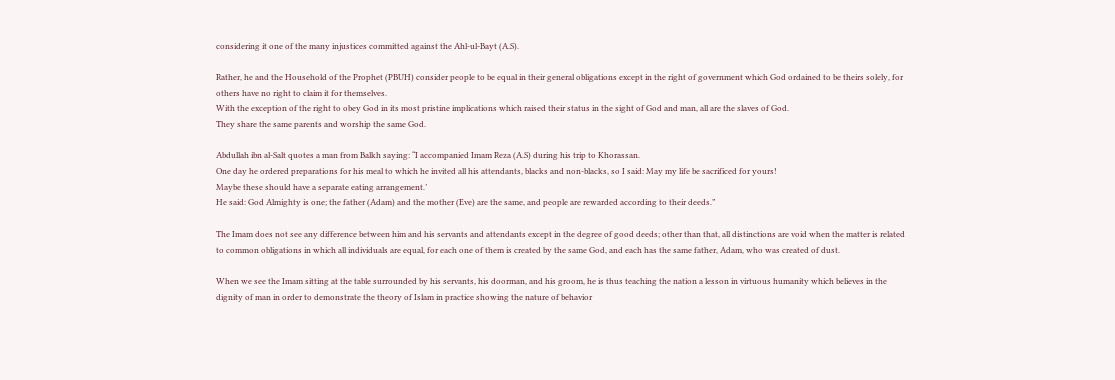considering it one of the many injustices committed against the Ahl-ul-Bayt (A.S).

Rather, he and the Household of the Prophet (PBUH) consider people to be equal in their general obligations except in the right of government which God ordained to be theirs solely, for others have no right to claim it for themselves.
With the exception of the right to obey God in its most pristine implications which raised their status in the sight of God and man, all are the slaves of God.
They share the same parents and worship the same God.

Abdullah ibn al-Salt quotes a man from Balkh saying: “I accompanied Imam Reza (A.S) during his trip to Khorassan.
One day he ordered preparations for his meal to which he invited all his attendants, blacks and non-blacks, so I said: May my life be sacrificed for yours!
Maybe these should have a separate eating arrangement.’
He said: God Almighty is one; the father (Adam) and the mother (Eve) are the same, and people are rewarded according to their deeds.”

The Imam does not see any difference between him and his servants and attendants except in the degree of good deeds; other than that, all distinctions are void when the matter is related to common obligations in which all individuals are equal, for each one of them is created by the same God, and each has the same father, Adam, who was created of dust.

When we see the Imam sitting at the table surrounded by his servants, his doorman, and his groom, he is thus teaching the nation a lesson in virtuous humanity which believes in the dignity of man in order to demonstrate the theory of Islam in practice showing the nature of behavior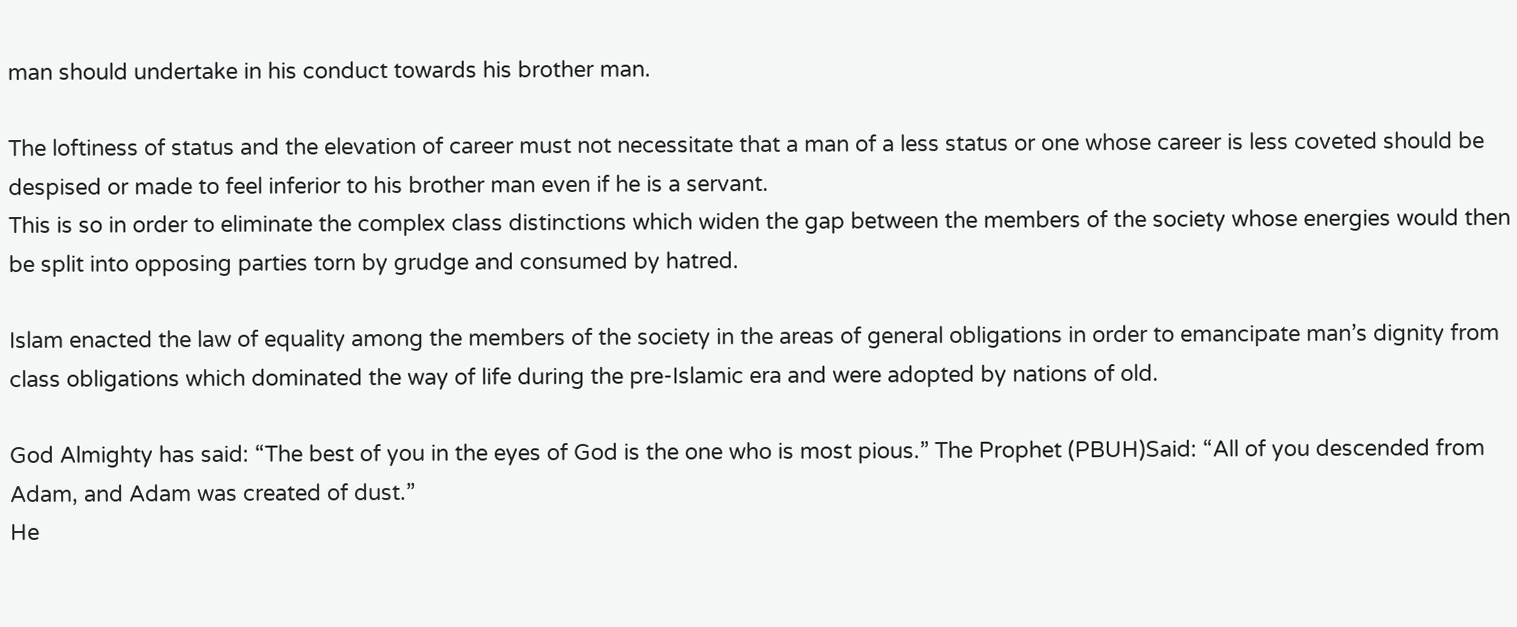man should undertake in his conduct towards his brother man.

The loftiness of status and the elevation of career must not necessitate that a man of a less status or one whose career is less coveted should be despised or made to feel inferior to his brother man even if he is a servant.
This is so in order to eliminate the complex class distinctions which widen the gap between the members of the society whose energies would then be split into opposing parties torn by grudge and consumed by hatred.

Islam enacted the law of equality among the members of the society in the areas of general obligations in order to emancipate man’s dignity from class obligations which dominated the way of life during the pre-Islamic era and were adopted by nations of old.

God Almighty has said: “The best of you in the eyes of God is the one who is most pious.” The Prophet (PBUH)Said: “All of you descended from Adam, and Adam was created of dust.”
He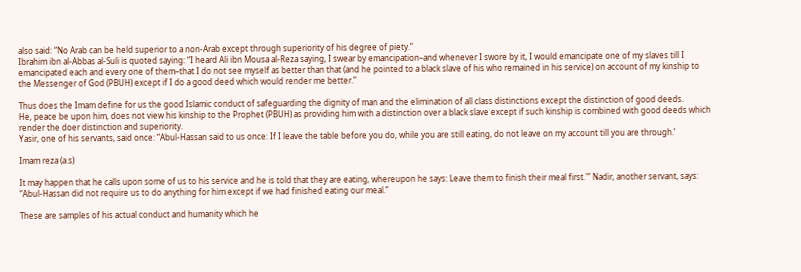also said: “No Arab can be held superior to a non-Arab except through superiority of his degree of piety.”
Ibrahim ibn al-Abbas al-Suli is quoted saying: “I heard Ali ibn Mousa al-Reza saying, I swear by emancipation–and whenever I swore by it, I would emancipate one of my slaves till I emancipated each and every one of them–that I do not see myself as better than that (and he pointed to a black slave of his who remained in his service) on account of my kinship to the Messenger of God (PBUH) except if I do a good deed which would render me better.”

Thus does the Imam define for us the good Islamic conduct of safeguarding the dignity of man and the elimination of all class distinctions except the distinction of good deeds.
He, peace be upon him, does not view his kinship to the Prophet (PBUH) as providing him with a distinction over a black slave except if such kinship is combined with good deeds which render the doer distinction and superiority.
Yasir, one of his servants, said once: “Abul-Hassan said to us once: If I leave the table before you do, while you are still eating, do not leave on my account till you are through.’

Imam reza (a.s)

It may happen that he calls upon some of us to his service and he is told that they are eating, whereupon he says: Leave them to finish their meal first.'” Nadir, another servant, says: “Abul-Hassan did not require us to do anything for him except if we had finished eating our meal.”

These are samples of his actual conduct and humanity which he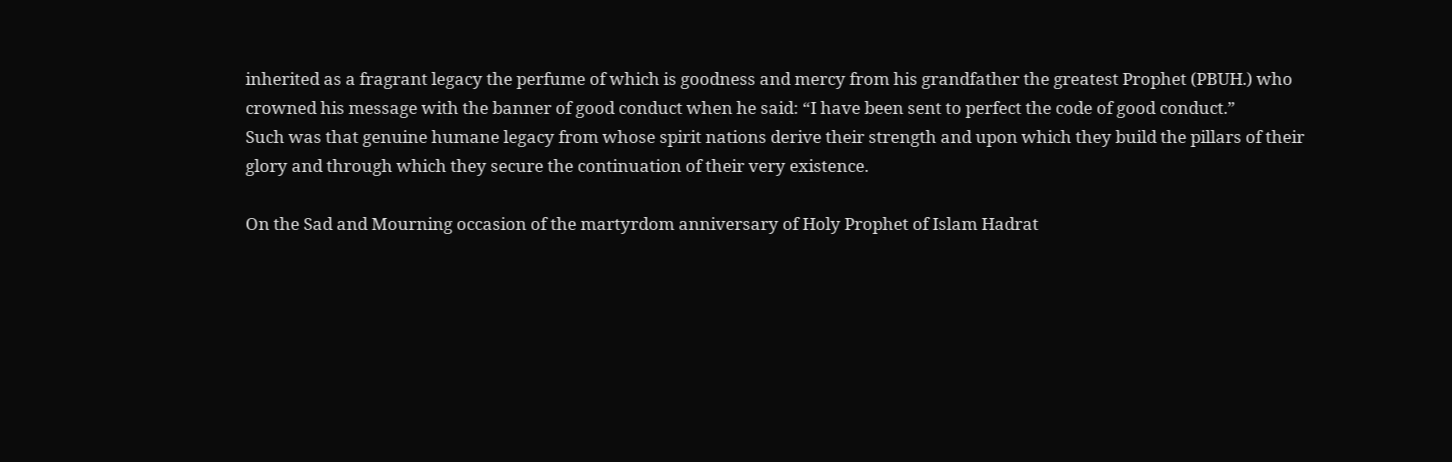inherited as a fragrant legacy the perfume of which is goodness and mercy from his grandfather the greatest Prophet (PBUH.) who crowned his message with the banner of good conduct when he said: “I have been sent to perfect the code of good conduct.”
Such was that genuine humane legacy from whose spirit nations derive their strength and upon which they build the pillars of their glory and through which they secure the continuation of their very existence.

On the Sad and Mourning occasion of the martyrdom anniversary of Holy Prophet of Islam Hadrat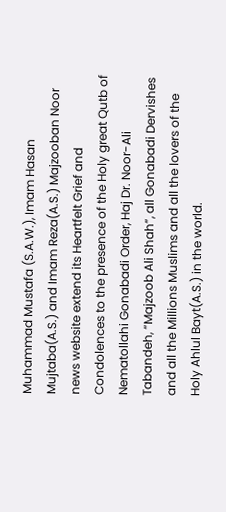Muhammad Mustafa (S.A.W.), Imam Hasan Mujtaba(A.S.) and Imam Reza(A.S.) Majzooban Noor news website extend its Heartfelt Grief and Condolences to the presence of the Holy great Qutb of Nematollahi Gonabadi Order, Haj Dr. Noor-Ali Tabandeh, “Majzoob Ali Shah”, all Gonabadi Dervishes and all the Millions Muslims and all the lovers of the Holy Ahlul Bayt(A.S.) in the world.